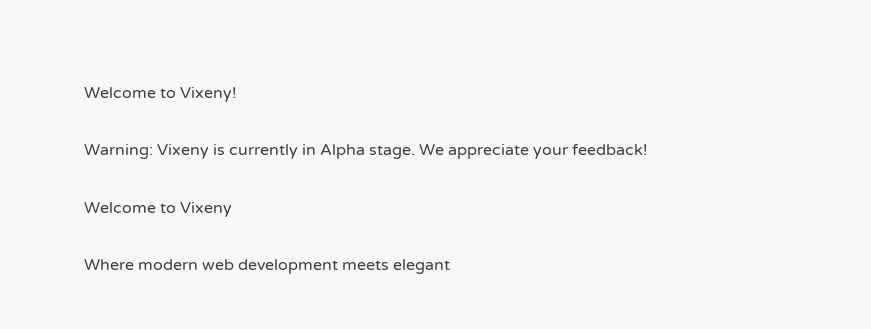Welcome to Vixeny!

Warning: Vixeny is currently in Alpha stage. We appreciate your feedback!

Welcome to Vixeny

Where modern web development meets elegant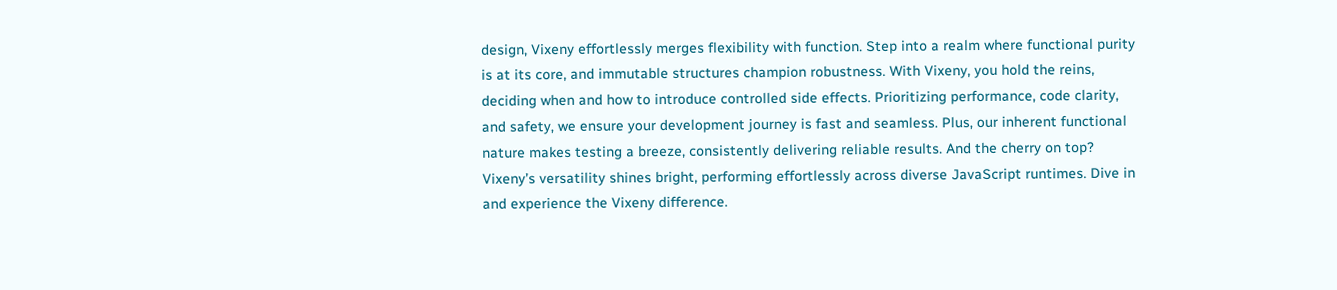design, Vixeny effortlessly merges flexibility with function. Step into a realm where functional purity is at its core, and immutable structures champion robustness. With Vixeny, you hold the reins, deciding when and how to introduce controlled side effects. Prioritizing performance, code clarity, and safety, we ensure your development journey is fast and seamless. Plus, our inherent functional nature makes testing a breeze, consistently delivering reliable results. And the cherry on top? Vixeny’s versatility shines bright, performing effortlessly across diverse JavaScript runtimes. Dive in and experience the Vixeny difference.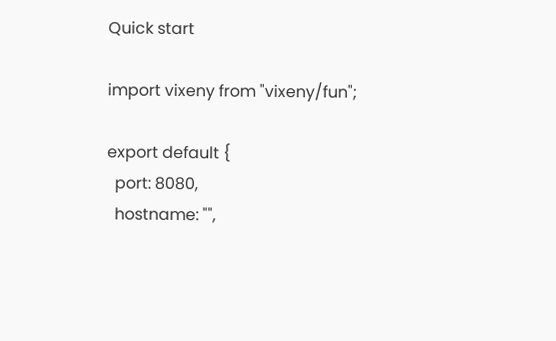Quick start

import vixeny from "vixeny/fun";

export default {
  port: 8080,
  hostname: "",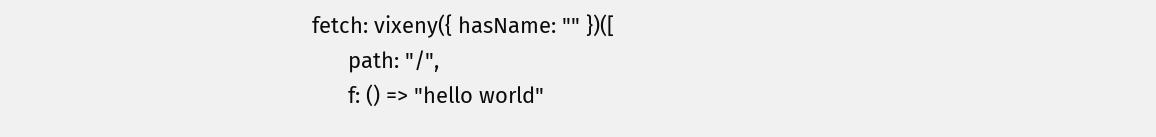fetch: vixeny({ hasName: "" })([
      path: "/",
      f: () => "hello world"